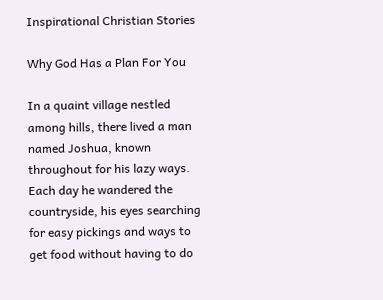Inspirational Christian Stories

Why God Has a Plan For You

In a quaint village nestled among hills, there lived a man named Joshua, known throughout for his lazy ways. Each day he wandered the countryside, his eyes searching for easy pickings and ways to get food without having to do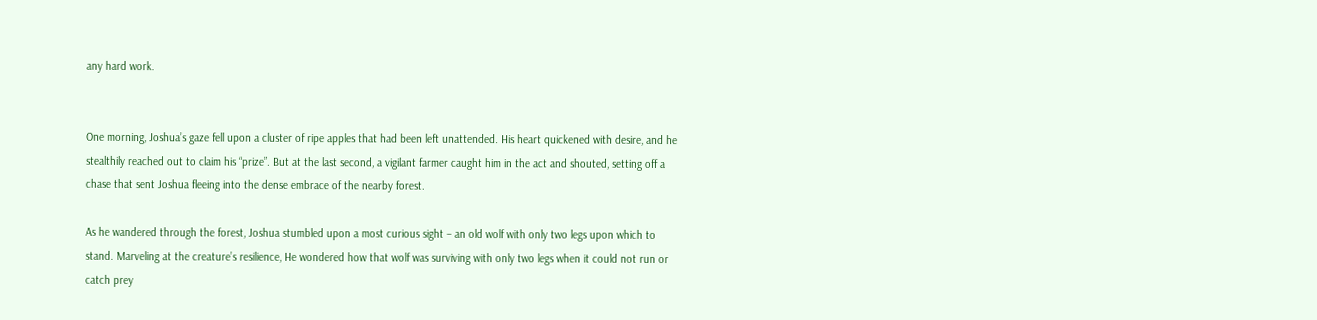any hard work.


One morning, Joshua’s gaze fell upon a cluster of ripe apples that had been left unattended. His heart quickened with desire, and he stealthily reached out to claim his “prize”. But at the last second, a vigilant farmer caught him in the act and shouted, setting off a chase that sent Joshua fleeing into the dense embrace of the nearby forest.

As he wandered through the forest, Joshua stumbled upon a most curious sight – an old wolf with only two legs upon which to stand. Marveling at the creature’s resilience, He wondered how that wolf was surviving with only two legs when it could not run or catch prey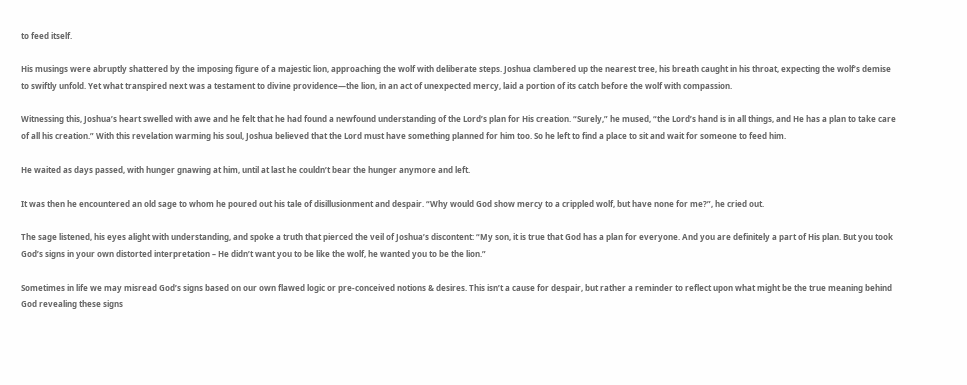to feed itself.

His musings were abruptly shattered by the imposing figure of a majestic lion, approaching the wolf with deliberate steps. Joshua clambered up the nearest tree, his breath caught in his throat, expecting the wolf’s demise to swiftly unfold. Yet what transpired next was a testament to divine providence—the lion, in an act of unexpected mercy, laid a portion of its catch before the wolf with compassion.

Witnessing this, Joshua’s heart swelled with awe and he felt that he had found a newfound understanding of the Lord’s plan for His creation. “Surely,” he mused, “the Lord’s hand is in all things, and He has a plan to take care of all his creation.” With this revelation warming his soul, Joshua believed that the Lord must have something planned for him too. So he left to find a place to sit and wait for someone to feed him.

He waited as days passed, with hunger gnawing at him, until at last he couldn’t bear the hunger anymore and left.

It was then he encountered an old sage to whom he poured out his tale of disillusionment and despair. “Why would God show mercy to a crippled wolf, but have none for me?”, he cried out.

The sage listened, his eyes alight with understanding, and spoke a truth that pierced the veil of Joshua’s discontent: “My son, it is true that God has a plan for everyone. And you are definitely a part of His plan. But you took God’s signs in your own distorted interpretation – He didn’t want you to be like the wolf, he wanted you to be the lion.”

Sometimes in life we may misread God’s signs based on our own flawed logic or pre-conceived notions & desires. This isn’t a cause for despair, but rather a reminder to reflect upon what might be the true meaning behind God revealing these signs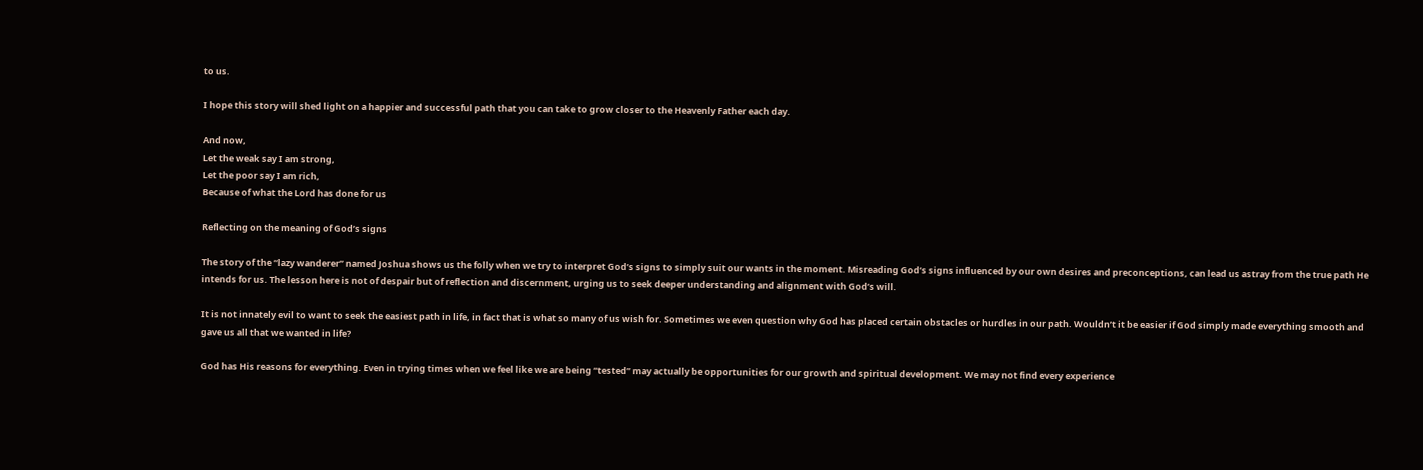to us.

I hope this story will shed light on a happier and successful path that you can take to grow closer to the Heavenly Father each day.

And now,
Let the weak say I am strong,
Let the poor say I am rich,
Because of what the Lord has done for us

Reflecting on the meaning of God’s signs

The story of the “lazy wanderer” named Joshua shows us the folly when we try to interpret God’s signs to simply suit our wants in the moment. Misreading God’s signs influenced by our own desires and preconceptions, can lead us astray from the true path He intends for us. The lesson here is not of despair but of reflection and discernment, urging us to seek deeper understanding and alignment with God’s will.

It is not innately evil to want to seek the easiest path in life, in fact that is what so many of us wish for. Sometimes we even question why God has placed certain obstacles or hurdles in our path. Wouldn’t it be easier if God simply made everything smooth and gave us all that we wanted in life?

God has His reasons for everything. Even in trying times when we feel like we are being “tested” may actually be opportunities for our growth and spiritual development. We may not find every experience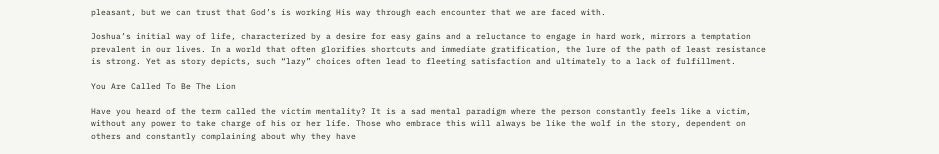pleasant, but we can trust that God’s is working His way through each encounter that we are faced with.

Joshua’s initial way of life, characterized by a desire for easy gains and a reluctance to engage in hard work, mirrors a temptation prevalent in our lives. In a world that often glorifies shortcuts and immediate gratification, the lure of the path of least resistance is strong. Yet as story depicts, such “lazy” choices often lead to fleeting satisfaction and ultimately to a lack of fulfillment.

You Are Called To Be The Lion

Have you heard of the term called the victim mentality? It is a sad mental paradigm where the person constantly feels like a victim, without any power to take charge of his or her life. Those who embrace this will always be like the wolf in the story, dependent on others and constantly complaining about why they have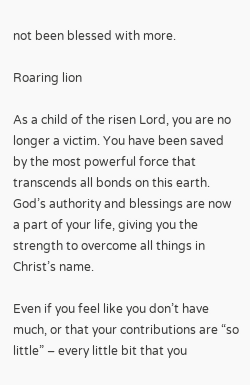not been blessed with more.

Roaring lion

As a child of the risen Lord, you are no longer a victim. You have been saved by the most powerful force that transcends all bonds on this earth. God’s authority and blessings are now a part of your life, giving you the strength to overcome all things in Christ’s name.

Even if you feel like you don’t have much, or that your contributions are “so little” – every little bit that you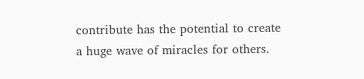contribute has the potential to create a huge wave of miracles for others.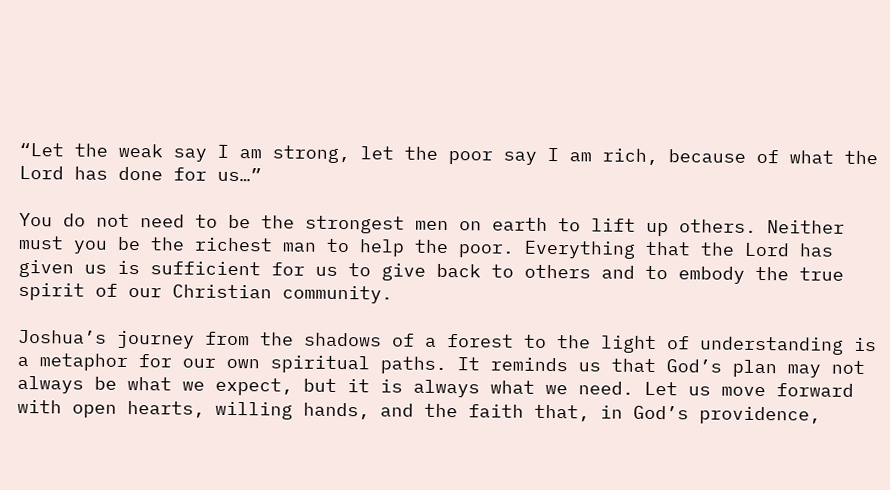“Let the weak say I am strong, let the poor say I am rich, because of what the Lord has done for us…”

You do not need to be the strongest men on earth to lift up others. Neither must you be the richest man to help the poor. Everything that the Lord has given us is sufficient for us to give back to others and to embody the true spirit of our Christian community.

Joshua’s journey from the shadows of a forest to the light of understanding is a metaphor for our own spiritual paths. It reminds us that God’s plan may not always be what we expect, but it is always what we need. Let us move forward with open hearts, willing hands, and the faith that, in God’s providence,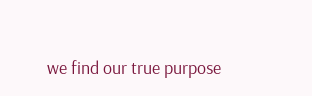we find our true purpose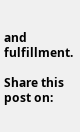and fulfillment.

Share this post on: